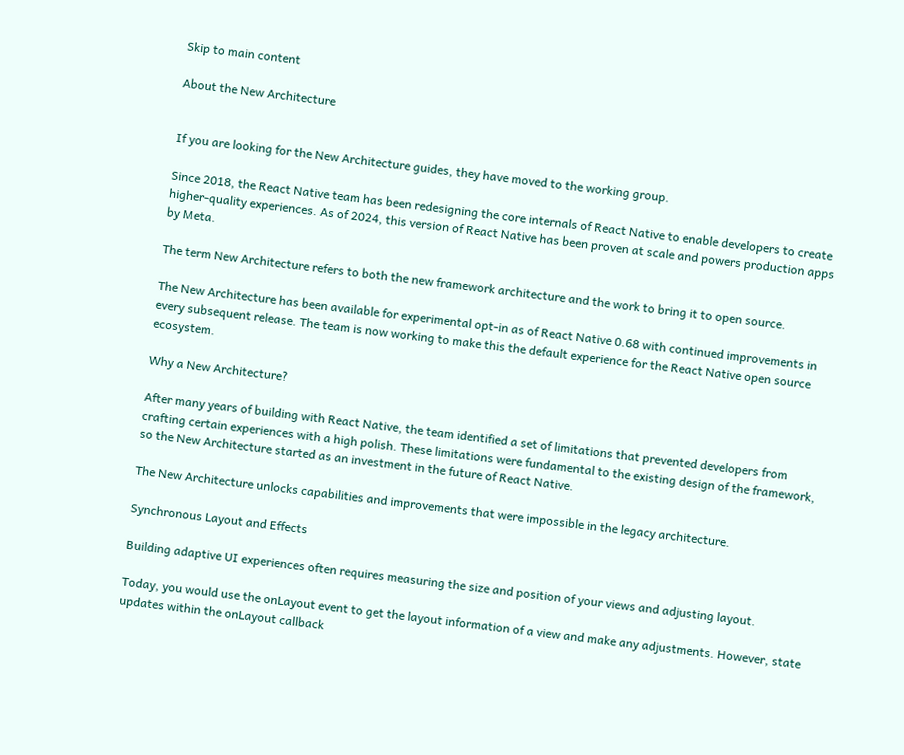Skip to main content

About the New Architecture


If you are looking for the New Architecture guides, they have moved to the working group.

Since 2018, the React Native team has been redesigning the core internals of React Native to enable developers to create higher-quality experiences. As of 2024, this version of React Native has been proven at scale and powers production apps by Meta.

The term New Architecture refers to both the new framework architecture and the work to bring it to open source.

The New Architecture has been available for experimental opt-in as of React Native 0.68 with continued improvements in every subsequent release. The team is now working to make this the default experience for the React Native open source ecosystem.

Why a New Architecture?

After many years of building with React Native, the team identified a set of limitations that prevented developers from crafting certain experiences with a high polish. These limitations were fundamental to the existing design of the framework, so the New Architecture started as an investment in the future of React Native.

The New Architecture unlocks capabilities and improvements that were impossible in the legacy architecture.

Synchronous Layout and Effects

Building adaptive UI experiences often requires measuring the size and position of your views and adjusting layout.

Today, you would use the onLayout event to get the layout information of a view and make any adjustments. However, state updates within the onLayout callback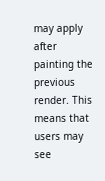may apply after painting the previous render. This means that users may see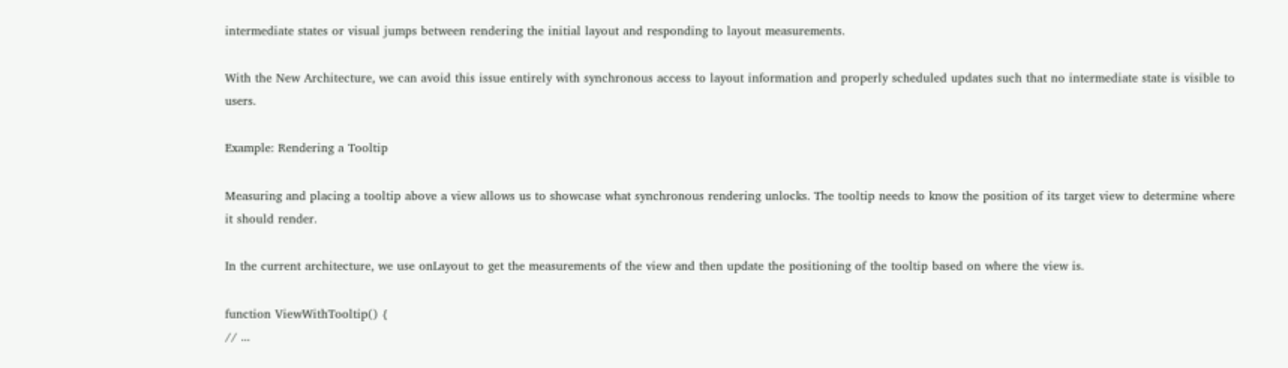intermediate states or visual jumps between rendering the initial layout and responding to layout measurements.

With the New Architecture, we can avoid this issue entirely with synchronous access to layout information and properly scheduled updates such that no intermediate state is visible to users.

Example: Rendering a Tooltip

Measuring and placing a tooltip above a view allows us to showcase what synchronous rendering unlocks. The tooltip needs to know the position of its target view to determine where it should render.

In the current architecture, we use onLayout to get the measurements of the view and then update the positioning of the tooltip based on where the view is.

function ViewWithTooltip() {
// ...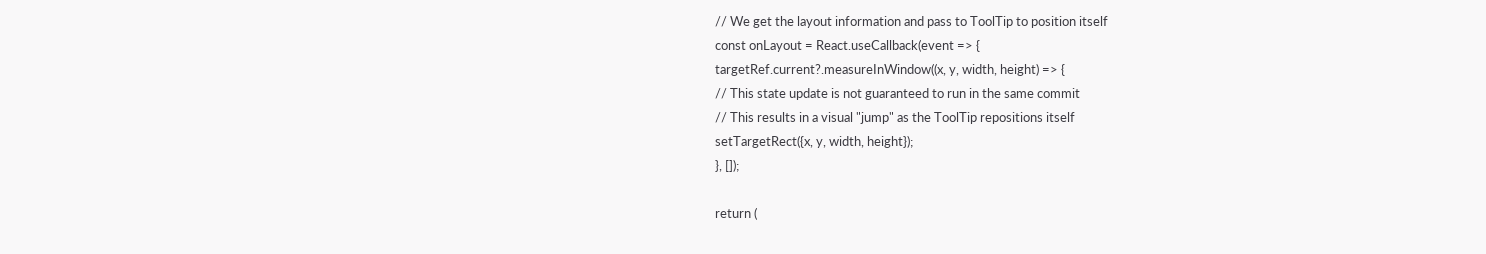// We get the layout information and pass to ToolTip to position itself
const onLayout = React.useCallback(event => {
targetRef.current?.measureInWindow((x, y, width, height) => {
// This state update is not guaranteed to run in the same commit
// This results in a visual "jump" as the ToolTip repositions itself
setTargetRect({x, y, width, height});
}, []);

return (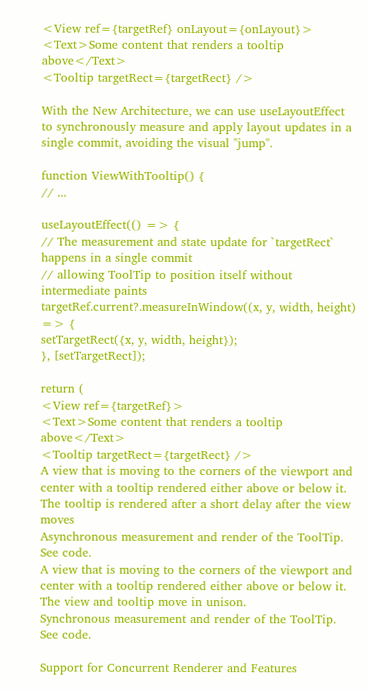<View ref={targetRef} onLayout={onLayout}>
<Text>Some content that renders a tooltip above</Text>
<Tooltip targetRect={targetRect} />

With the New Architecture, we can use useLayoutEffect to synchronously measure and apply layout updates in a single commit, avoiding the visual "jump".

function ViewWithTooltip() {
// ...

useLayoutEffect(() => {
// The measurement and state update for `targetRect` happens in a single commit
// allowing ToolTip to position itself without intermediate paints
targetRef.current?.measureInWindow((x, y, width, height) => {
setTargetRect({x, y, width, height});
}, [setTargetRect]);

return (
<View ref={targetRef}>
<Text>Some content that renders a tooltip above</Text>
<Tooltip targetRect={targetRect} />
A view that is moving to the corners of the viewport and center with a tooltip rendered either above or below it. The tooltip is rendered after a short delay after the view moves
Asynchronous measurement and render of the ToolTip. See code.
A view that is moving to the corners of the viewport and center with a tooltip rendered either above or below it. The view and tooltip move in unison.
Synchronous measurement and render of the ToolTip. See code.

Support for Concurrent Renderer and Features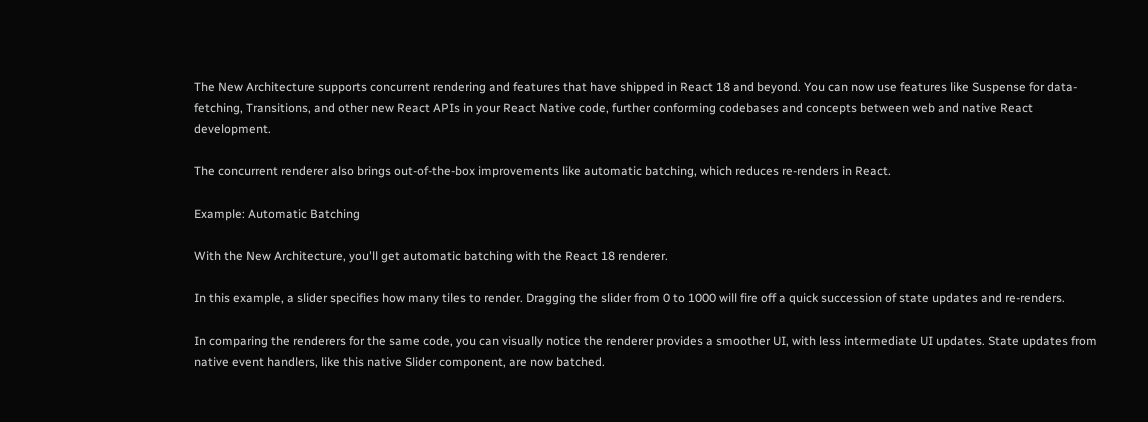The New Architecture supports concurrent rendering and features that have shipped in React 18 and beyond. You can now use features like Suspense for data-fetching, Transitions, and other new React APIs in your React Native code, further conforming codebases and concepts between web and native React development.

The concurrent renderer also brings out-of-the-box improvements like automatic batching, which reduces re-renders in React.

Example: Automatic Batching

With the New Architecture, you'll get automatic batching with the React 18 renderer.

In this example, a slider specifies how many tiles to render. Dragging the slider from 0 to 1000 will fire off a quick succession of state updates and re-renders.

In comparing the renderers for the same code, you can visually notice the renderer provides a smoother UI, with less intermediate UI updates. State updates from native event handlers, like this native Slider component, are now batched.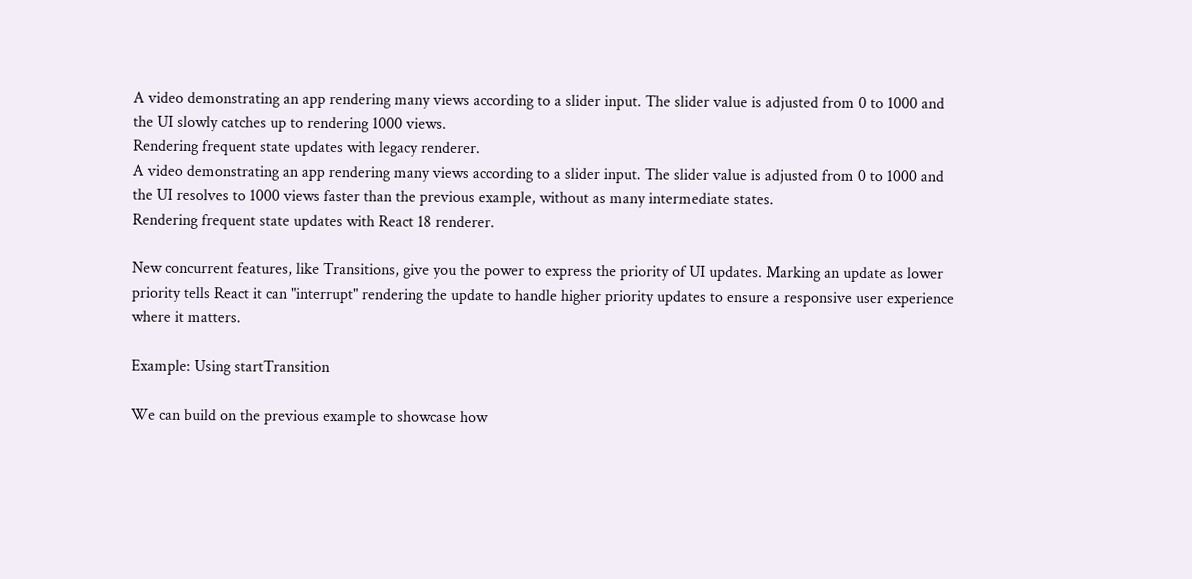A video demonstrating an app rendering many views according to a slider input. The slider value is adjusted from 0 to 1000 and the UI slowly catches up to rendering 1000 views.
Rendering frequent state updates with legacy renderer.
A video demonstrating an app rendering many views according to a slider input. The slider value is adjusted from 0 to 1000 and the UI resolves to 1000 views faster than the previous example, without as many intermediate states.
Rendering frequent state updates with React 18 renderer.

New concurrent features, like Transitions, give you the power to express the priority of UI updates. Marking an update as lower priority tells React it can "interrupt" rendering the update to handle higher priority updates to ensure a responsive user experience where it matters.

Example: Using startTransition

We can build on the previous example to showcase how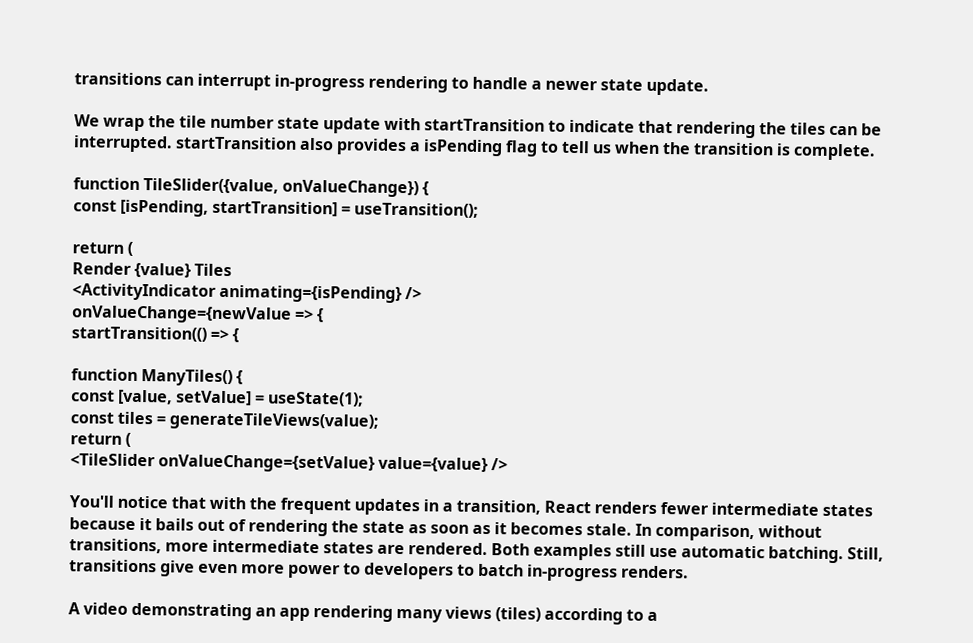transitions can interrupt in-progress rendering to handle a newer state update.

We wrap the tile number state update with startTransition to indicate that rendering the tiles can be interrupted. startTransition also provides a isPending flag to tell us when the transition is complete.

function TileSlider({value, onValueChange}) {
const [isPending, startTransition] = useTransition();

return (
Render {value} Tiles
<ActivityIndicator animating={isPending} />
onValueChange={newValue => {
startTransition(() => {

function ManyTiles() {
const [value, setValue] = useState(1);
const tiles = generateTileViews(value);
return (
<TileSlider onValueChange={setValue} value={value} />

You'll notice that with the frequent updates in a transition, React renders fewer intermediate states because it bails out of rendering the state as soon as it becomes stale. In comparison, without transitions, more intermediate states are rendered. Both examples still use automatic batching. Still, transitions give even more power to developers to batch in-progress renders.

A video demonstrating an app rendering many views (tiles) according to a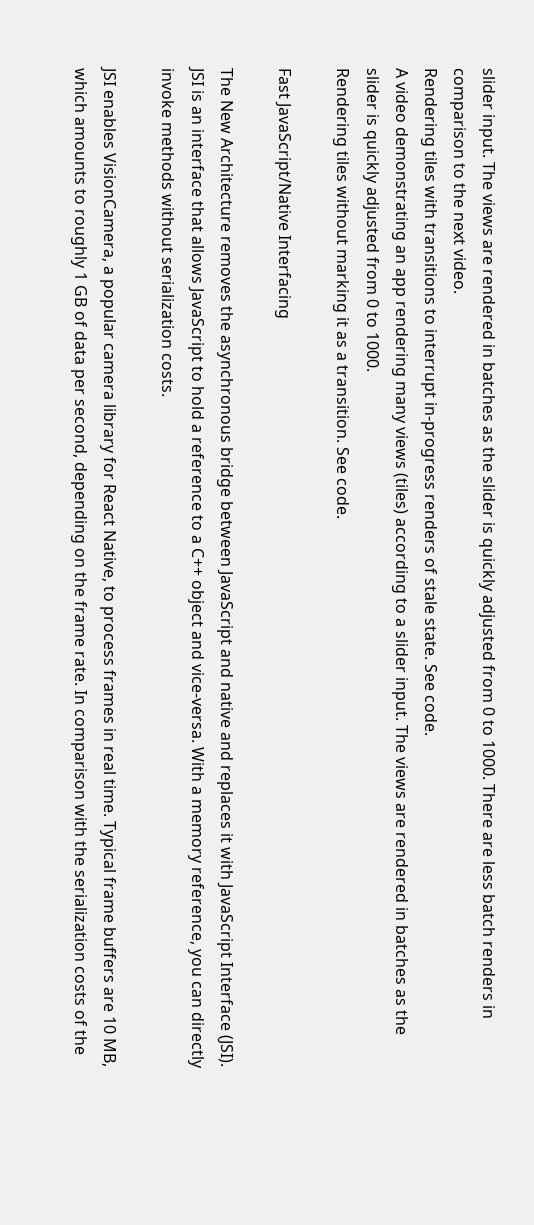slider input. The views are rendered in batches as the slider is quickly adjusted from 0 to 1000. There are less batch renders in comparison to the next video.
Rendering tiles with transitions to interrupt in-progress renders of stale state. See code.
A video demonstrating an app rendering many views (tiles) according to a slider input. The views are rendered in batches as the slider is quickly adjusted from 0 to 1000.
Rendering tiles without marking it as a transition. See code.

Fast JavaScript/Native Interfacing

The New Architecture removes the asynchronous bridge between JavaScript and native and replaces it with JavaScript Interface (JSI). JSI is an interface that allows JavaScript to hold a reference to a C++ object and vice-versa. With a memory reference, you can directly invoke methods without serialization costs.

JSI enables VisionCamera, a popular camera library for React Native, to process frames in real time. Typical frame buffers are 10 MB, which amounts to roughly 1 GB of data per second, depending on the frame rate. In comparison with the serialization costs of the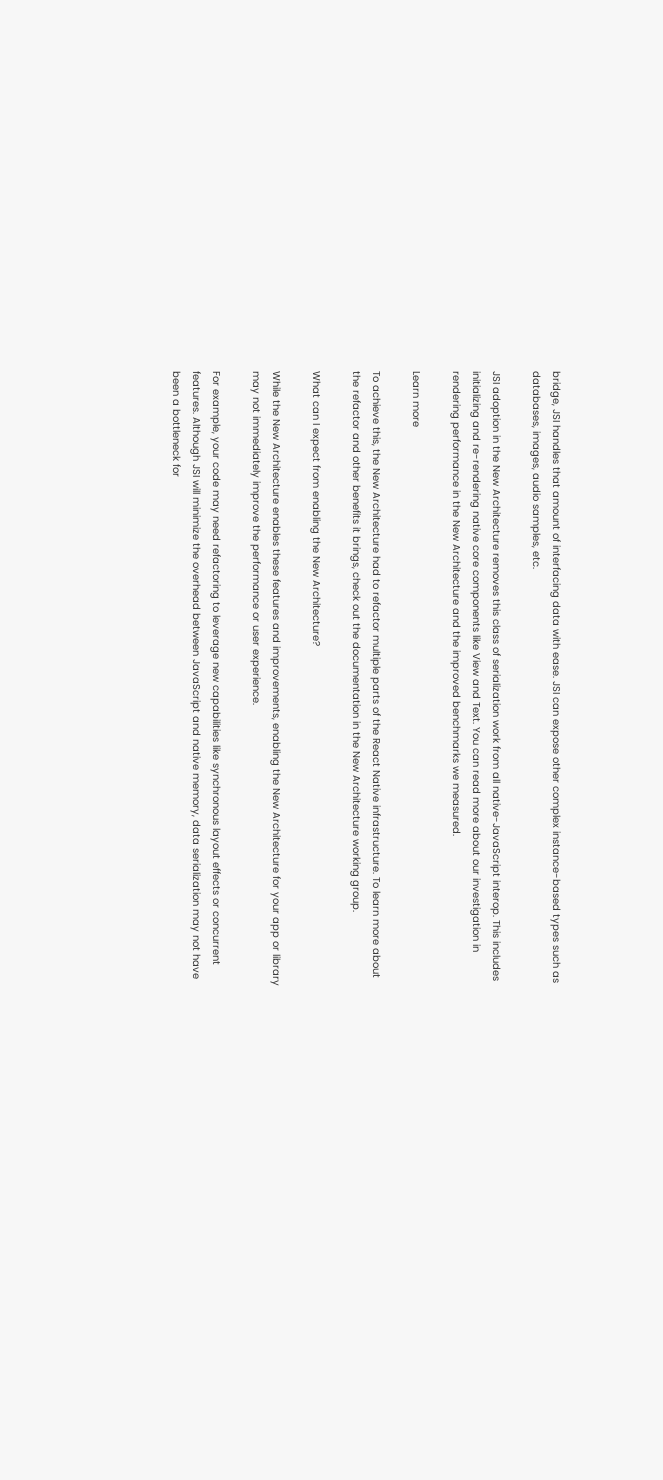bridge, JSI handles that amount of interfacing data with ease. JSI can expose other complex instance-based types such as databases, images, audio samples, etc.

JSI adoption in the New Architecture removes this class of serialization work from all native-JavaScript interop. This includes initializing and re-rendering native core components like View and Text. You can read more about our investigation in rendering performance in the New Architecture and the improved benchmarks we measured.

Learn more

To achieve this, the New Architecture had to refactor multiple parts of the React Native infrastructure. To learn more about the refactor and other benefits it brings, check out the documentation in the New Architecture working group.

What can I expect from enabling the New Architecture?

While the New Architecture enables these features and improvements, enabling the New Architecture for your app or library may not immediately improve the performance or user experience.

For example, your code may need refactoring to leverage new capabilities like synchronous layout effects or concurrent features. Although JSI will minimize the overhead between JavaScript and native memory, data serialization may not have been a bottleneck for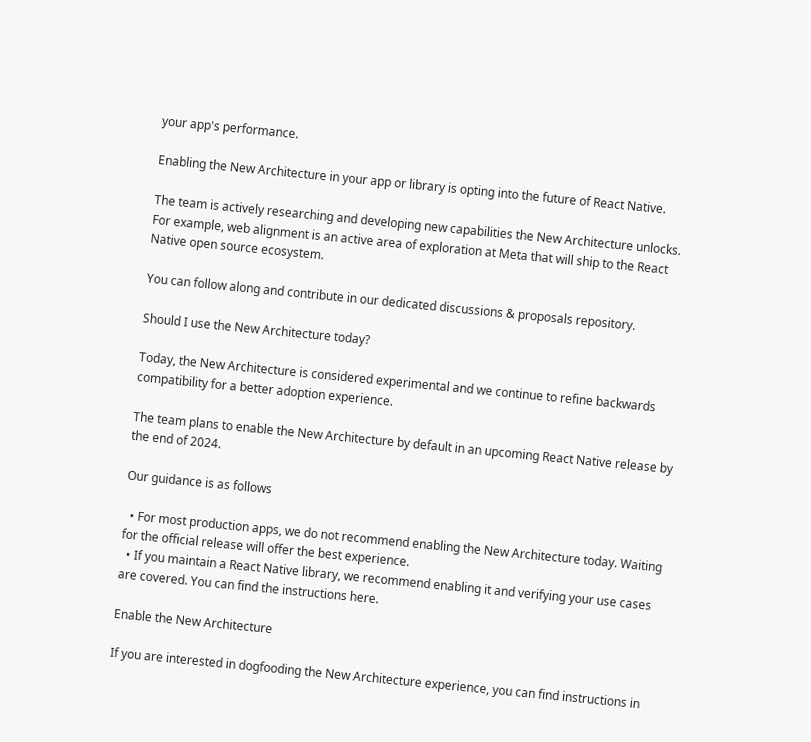your app's performance.

Enabling the New Architecture in your app or library is opting into the future of React Native.

The team is actively researching and developing new capabilities the New Architecture unlocks. For example, web alignment is an active area of exploration at Meta that will ship to the React Native open source ecosystem.

You can follow along and contribute in our dedicated discussions & proposals repository.

Should I use the New Architecture today?

Today, the New Architecture is considered experimental and we continue to refine backwards compatibility for a better adoption experience.

The team plans to enable the New Architecture by default in an upcoming React Native release by the end of 2024.

Our guidance is as follows

  • For most production apps, we do not recommend enabling the New Architecture today. Waiting for the official release will offer the best experience.
  • If you maintain a React Native library, we recommend enabling it and verifying your use cases are covered. You can find the instructions here.

Enable the New Architecture

If you are interested in dogfooding the New Architecture experience, you can find instructions in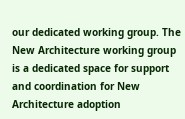our dedicated working group. The New Architecture working group is a dedicated space for support and coordination for New Architecture adoption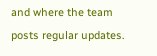and where the team posts regular updates.